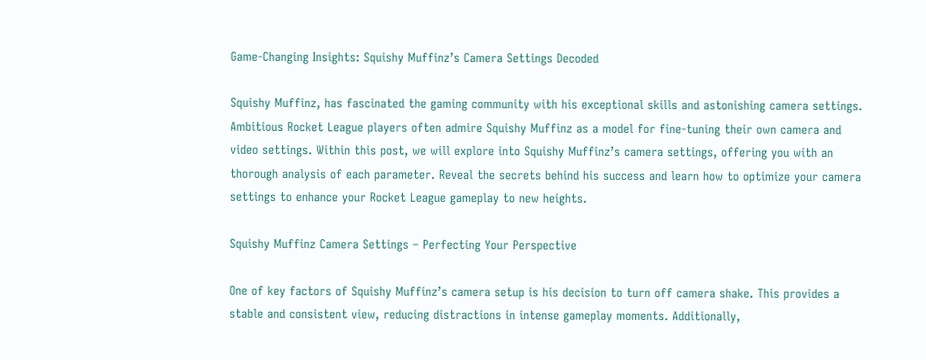Game-Changing Insights: Squishy Muffinz’s Camera Settings Decoded

Squishy Muffinz, has fascinated the gaming community with his exceptional skills and astonishing camera settings. Ambitious Rocket League players often admire Squishy Muffinz as a model for fine-tuning their own camera and video settings. Within this post, we will explore into Squishy Muffinz’s camera settings, offering you with an thorough analysis of each parameter. Reveal the secrets behind his success and learn how to optimize your camera settings to enhance your Rocket League gameplay to new heights.

Squishy Muffinz Camera Settings – Perfecting Your Perspective

One of key factors of Squishy Muffinz’s camera setup is his decision to turn off camera shake. This provides a stable and consistent view, reducing distractions in intense gameplay moments. Additionally,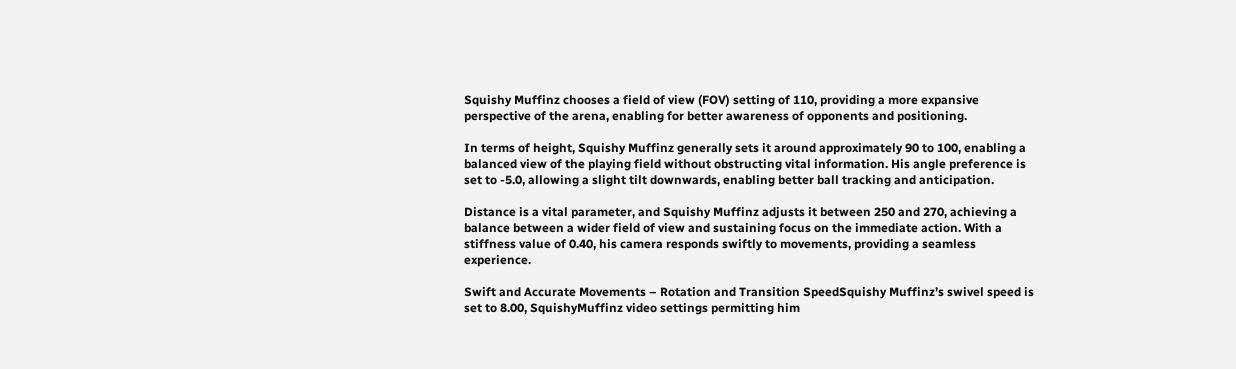Squishy Muffinz chooses a field of view (FOV) setting of 110, providing a more expansive perspective of the arena, enabling for better awareness of opponents and positioning.

In terms of height, Squishy Muffinz generally sets it around approximately 90 to 100, enabling a balanced view of the playing field without obstructing vital information. His angle preference is set to -5.0, allowing a slight tilt downwards, enabling better ball tracking and anticipation.

Distance is a vital parameter, and Squishy Muffinz adjusts it between 250 and 270, achieving a balance between a wider field of view and sustaining focus on the immediate action. With a stiffness value of 0.40, his camera responds swiftly to movements, providing a seamless experience.

Swift and Accurate Movements – Rotation and Transition SpeedSquishy Muffinz’s swivel speed is set to 8.00, SquishyMuffinz video settings permitting him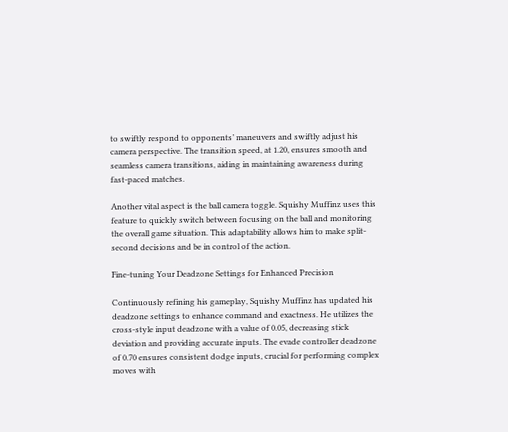to swiftly respond to opponents’ maneuvers and swiftly adjust his camera perspective. The transition speed, at 1.20, ensures smooth and seamless camera transitions, aiding in maintaining awareness during fast-paced matches.

Another vital aspect is the ball camera toggle. Squishy Muffinz uses this feature to quickly switch between focusing on the ball and monitoring the overall game situation. This adaptability allows him to make split-second decisions and be in control of the action.

Fine-tuning Your Deadzone Settings for Enhanced Precision

Continuously refining his gameplay, Squishy Muffinz has updated his deadzone settings to enhance command and exactness. He utilizes the cross-style input deadzone with a value of 0.05, decreasing stick deviation and providing accurate inputs. The evade controller deadzone of 0.70 ensures consistent dodge inputs, crucial for performing complex moves with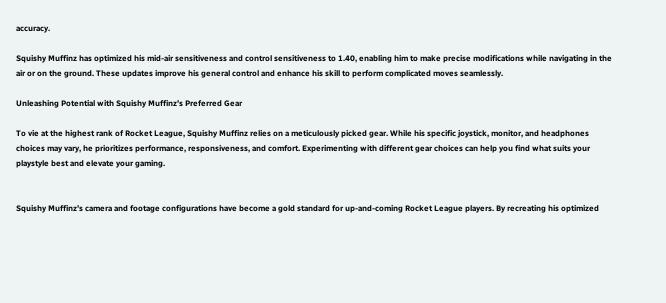accuracy.

Squishy Muffinz has optimized his mid-air sensitiveness and control sensitiveness to 1.40, enabling him to make precise modifications while navigating in the air or on the ground. These updates improve his general control and enhance his skill to perform complicated moves seamlessly.

Unleashing Potential with Squishy Muffinz’s Preferred Gear

To vie at the highest rank of Rocket League, Squishy Muffinz relies on a meticulously picked gear. While his specific joystick, monitor, and headphones choices may vary, he prioritizes performance, responsiveness, and comfort. Experimenting with different gear choices can help you find what suits your playstyle best and elevate your gaming.


Squishy Muffinz’s camera and footage configurations have become a gold standard for up-and-coming Rocket League players. By recreating his optimized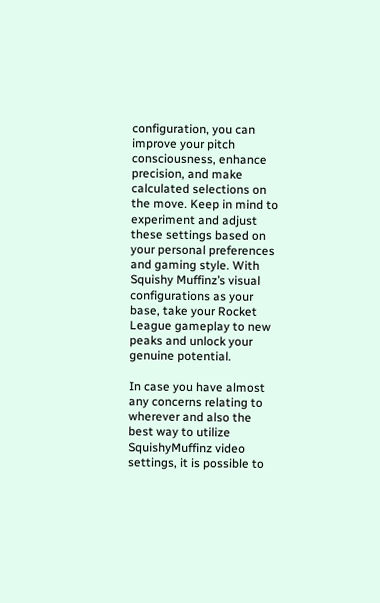configuration, you can improve your pitch consciousness, enhance precision, and make calculated selections on the move. Keep in mind to experiment and adjust these settings based on your personal preferences and gaming style. With Squishy Muffinz’s visual configurations as your base, take your Rocket League gameplay to new peaks and unlock your genuine potential.

In case you have almost any concerns relating to wherever and also the best way to utilize SquishyMuffinz video settings, it is possible to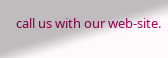call us with our web-site.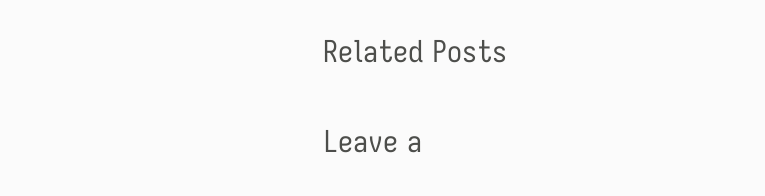Related Posts

Leave a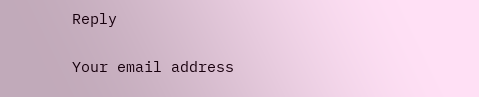Reply

Your email address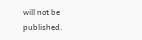will not be published.